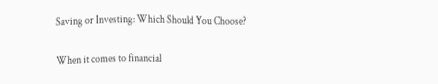Saving or Investing: Which Should You Choose?

When it comes to financial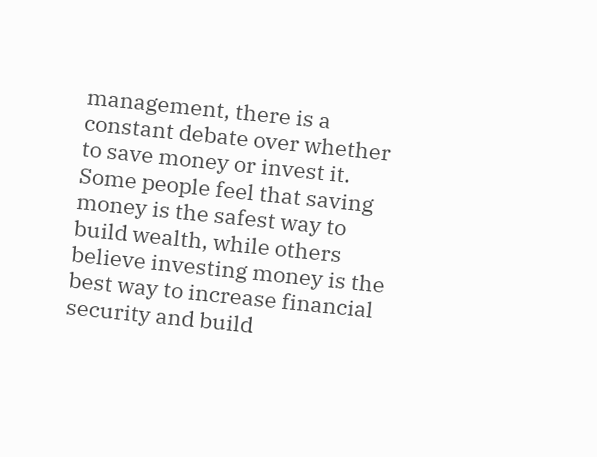management, there is a constant debate over whether to save money or invest it. Some people feel that saving money is the safest way to build wealth, while others believe investing money is the best way to increase financial security and build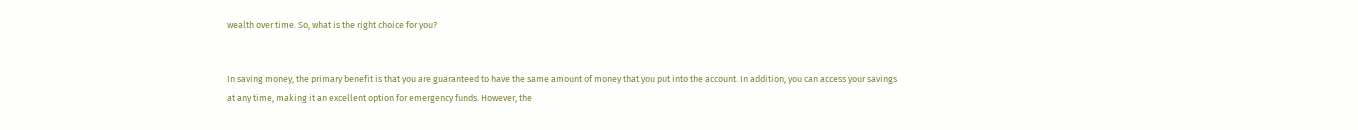wealth over time. So, what is the right choice for you?


In saving money, the primary benefit is that you are guaranteed to have the same amount of money that you put into the account. In addition, you can access your savings at any time, making it an excellent option for emergency funds. However, the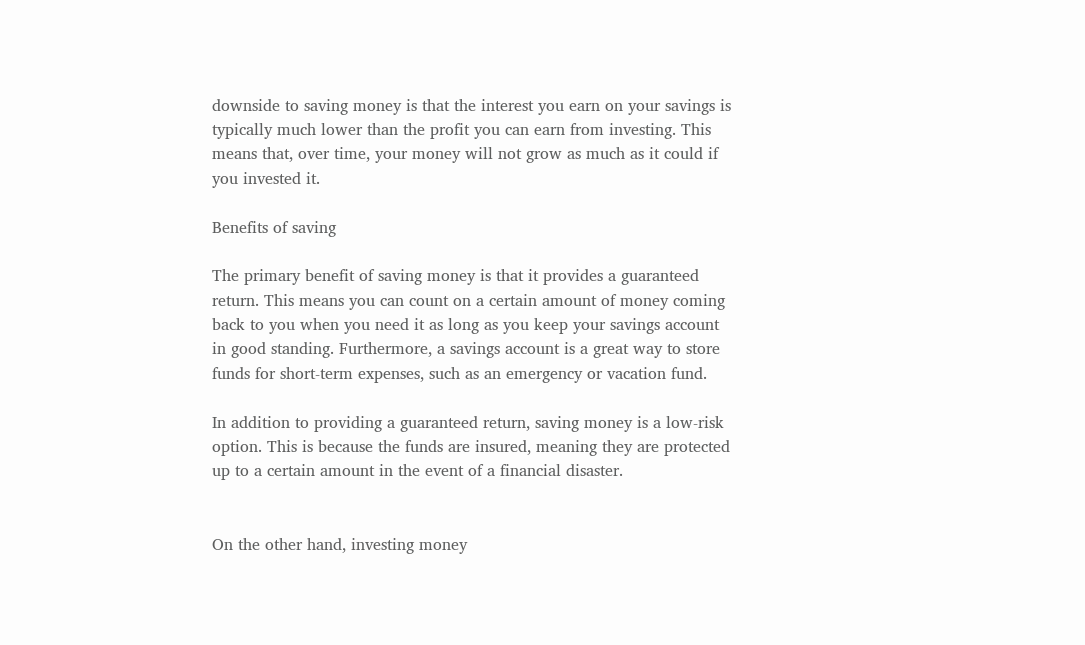downside to saving money is that the interest you earn on your savings is typically much lower than the profit you can earn from investing. This means that, over time, your money will not grow as much as it could if you invested it.

Benefits of saving

The primary benefit of saving money is that it provides a guaranteed return. This means you can count on a certain amount of money coming back to you when you need it as long as you keep your savings account in good standing. Furthermore, a savings account is a great way to store funds for short-term expenses, such as an emergency or vacation fund.

In addition to providing a guaranteed return, saving money is a low-risk option. This is because the funds are insured, meaning they are protected up to a certain amount in the event of a financial disaster.


On the other hand, investing money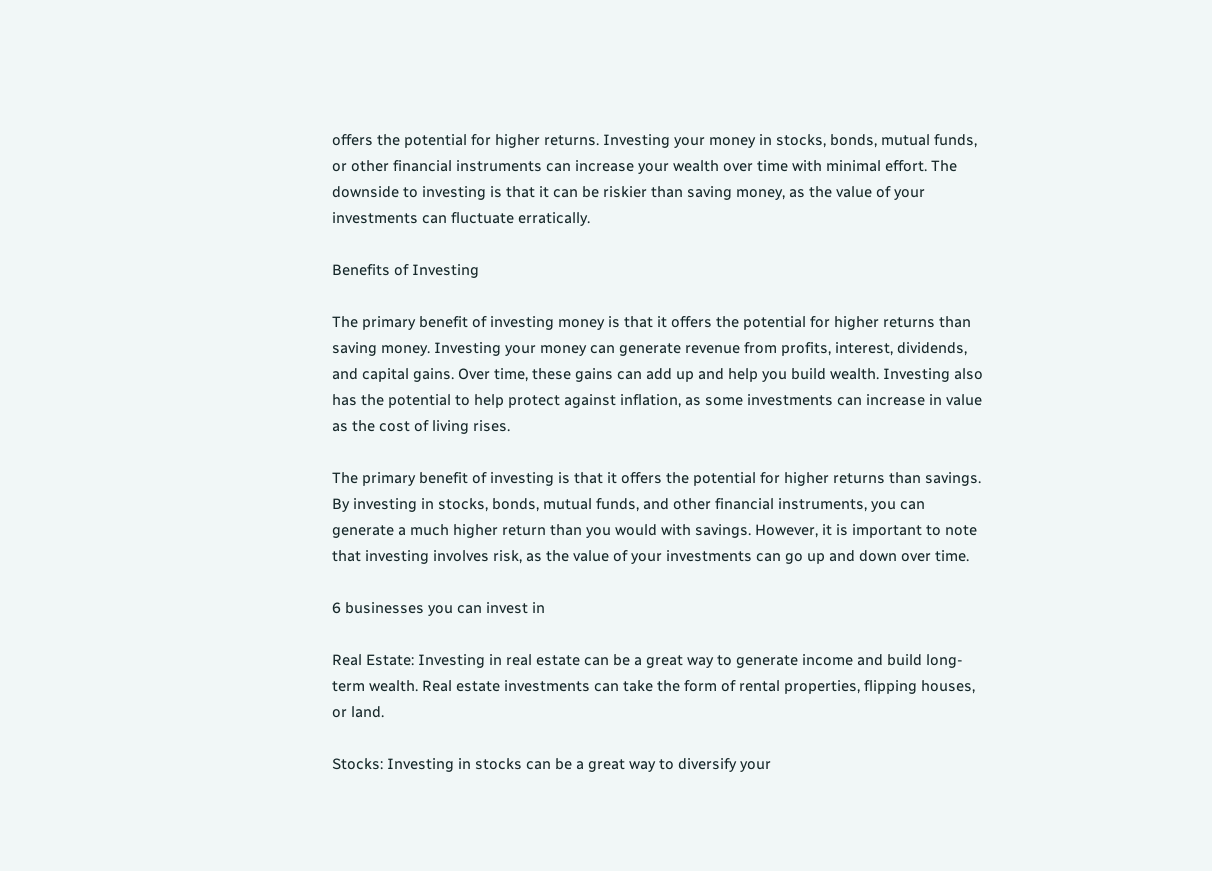offers the potential for higher returns. Investing your money in stocks, bonds, mutual funds, or other financial instruments can increase your wealth over time with minimal effort. The downside to investing is that it can be riskier than saving money, as the value of your investments can fluctuate erratically.

Benefits of Investing

The primary benefit of investing money is that it offers the potential for higher returns than saving money. Investing your money can generate revenue from profits, interest, dividends, and capital gains. Over time, these gains can add up and help you build wealth. Investing also has the potential to help protect against inflation, as some investments can increase in value as the cost of living rises.

The primary benefit of investing is that it offers the potential for higher returns than savings. By investing in stocks, bonds, mutual funds, and other financial instruments, you can generate a much higher return than you would with savings. However, it is important to note that investing involves risk, as the value of your investments can go up and down over time.

6 businesses you can invest in

Real Estate: Investing in real estate can be a great way to generate income and build long-term wealth. Real estate investments can take the form of rental properties, flipping houses, or land.

Stocks: Investing in stocks can be a great way to diversify your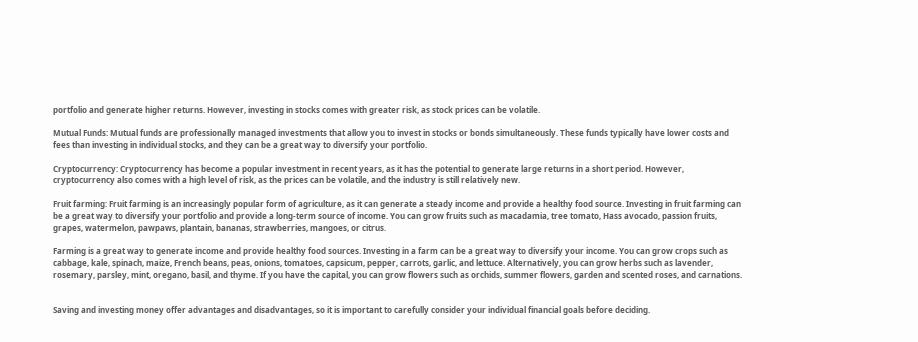portfolio and generate higher returns. However, investing in stocks comes with greater risk, as stock prices can be volatile.

Mutual Funds: Mutual funds are professionally managed investments that allow you to invest in stocks or bonds simultaneously. These funds typically have lower costs and fees than investing in individual stocks, and they can be a great way to diversify your portfolio.

Cryptocurrency: Cryptocurrency has become a popular investment in recent years, as it has the potential to generate large returns in a short period. However, cryptocurrency also comes with a high level of risk, as the prices can be volatile, and the industry is still relatively new.

Fruit farming: Fruit farming is an increasingly popular form of agriculture, as it can generate a steady income and provide a healthy food source. Investing in fruit farming can be a great way to diversify your portfolio and provide a long-term source of income. You can grow fruits such as macadamia, tree tomato, Hass avocado, passion fruits, grapes, watermelon, pawpaws, plantain, bananas, strawberries, mangoes, or citrus.

Farming is a great way to generate income and provide healthy food sources. Investing in a farm can be a great way to diversify your income. You can grow crops such as cabbage, kale, spinach, maize, French beans, peas, onions, tomatoes, capsicum, pepper, carrots, garlic, and lettuce. Alternatively, you can grow herbs such as lavender, rosemary, parsley, mint, oregano, basil, and thyme. If you have the capital, you can grow flowers such as orchids, summer flowers, garden and scented roses, and carnations.


Saving and investing money offer advantages and disadvantages, so it is important to carefully consider your individual financial goals before deciding.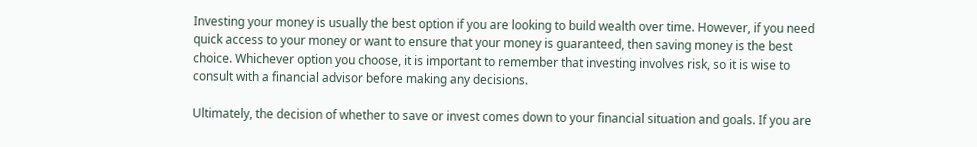Investing your money is usually the best option if you are looking to build wealth over time. However, if you need quick access to your money or want to ensure that your money is guaranteed, then saving money is the best choice. Whichever option you choose, it is important to remember that investing involves risk, so it is wise to consult with a financial advisor before making any decisions.

Ultimately, the decision of whether to save or invest comes down to your financial situation and goals. If you are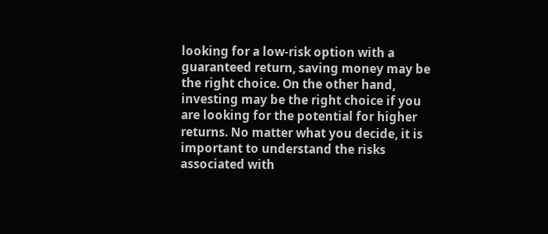looking for a low-risk option with a guaranteed return, saving money may be the right choice. On the other hand, investing may be the right choice if you are looking for the potential for higher returns. No matter what you decide, it is important to understand the risks associated with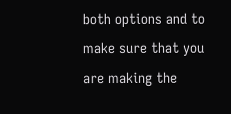both options and to make sure that you are making the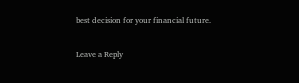best decision for your financial future.

Leave a Reply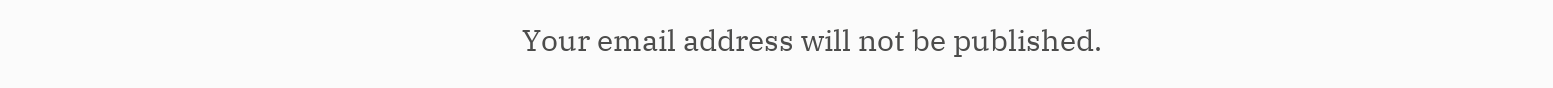Your email address will not be published.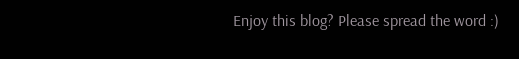Enjoy this blog? Please spread the word :)